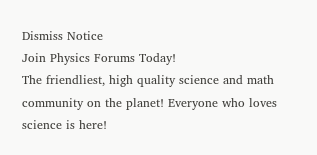Dismiss Notice
Join Physics Forums Today!
The friendliest, high quality science and math community on the planet! Everyone who loves science is here!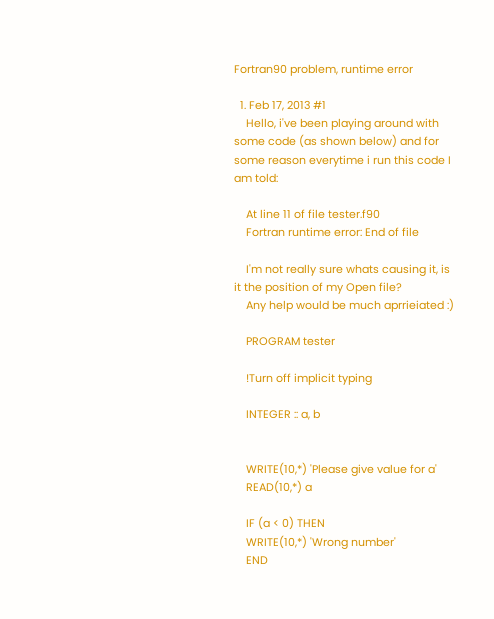Fortran90 problem, runtime error

  1. Feb 17, 2013 #1
    Hello, i've been playing around with some code (as shown below) and for some reason everytime i run this code I am told:

    At line 11 of file tester.f90
    Fortran runtime error: End of file

    I'm not really sure whats causing it, is it the position of my Open file?
    Any help would be much aprrieiated :)

    PROGRAM tester

    !Turn off implicit typing

    INTEGER :: a, b


    WRITE(10,*) 'Please give value for a'
    READ(10,*) a

    IF (a < 0) THEN
    WRITE(10,*) 'Wrong number'
    END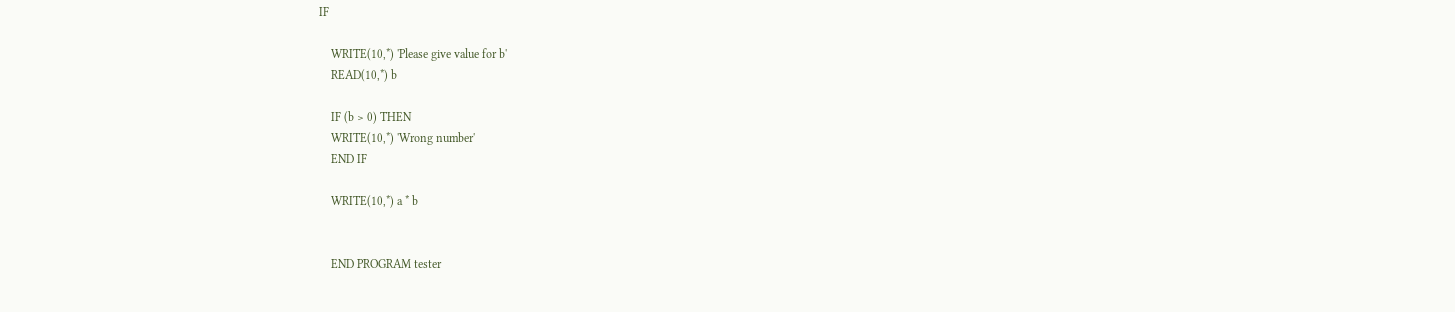IF

    WRITE(10,*) 'Please give value for b'
    READ(10,*) b

    IF (b > 0) THEN
    WRITE(10,*) 'Wrong number'
    END IF

    WRITE(10,*) a * b


    END PROGRAM tester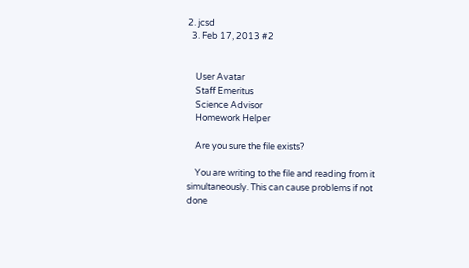2. jcsd
  3. Feb 17, 2013 #2


    User Avatar
    Staff Emeritus
    Science Advisor
    Homework Helper

    Are you sure the file exists?

    You are writing to the file and reading from it simultaneously. This can cause problems if not done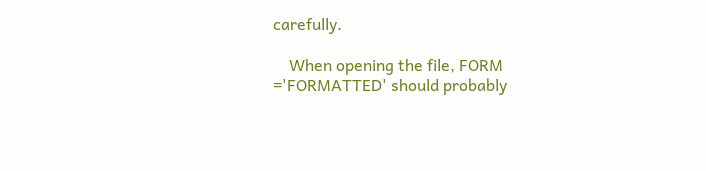carefully.

    When opening the file, FORM ='FORMATTED' should probably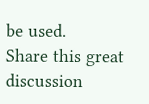be used.
Share this great discussion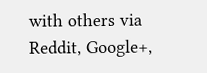with others via Reddit, Google+,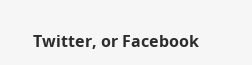Twitter, or Facebook